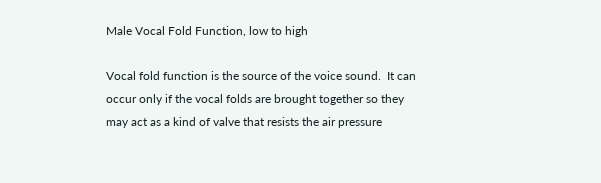Male Vocal Fold Function, low to high

Vocal fold function is the source of the voice sound.  It can occur only if the vocal folds are brought together so they may act as a kind of valve that resists the air pressure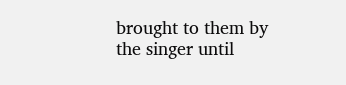brought to them by the singer until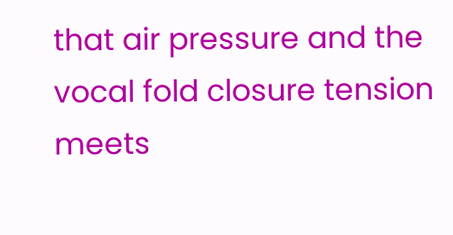that air pressure and the vocal fold closure tension meets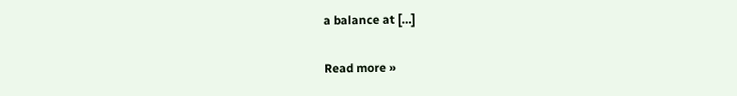a balance at […]

Read more »